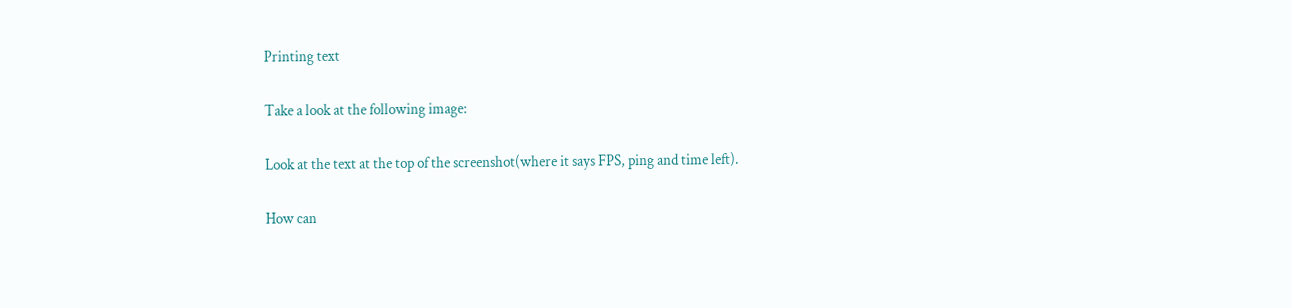Printing text

Take a look at the following image:

Look at the text at the top of the screenshot(where it says FPS, ping and time left).

How can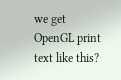we get OpenGL print text like this?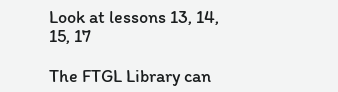Look at lessons 13, 14, 15, 17

The FTGL Library can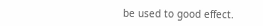be used to good effect.